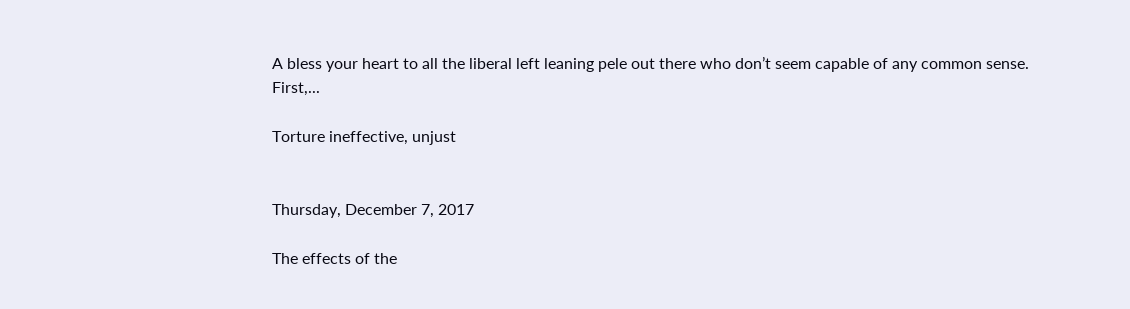A bless your heart to all the liberal left leaning pele out there who don’t seem capable of any common sense. First,...

Torture ineffective, unjust


Thursday, December 7, 2017

The effects of the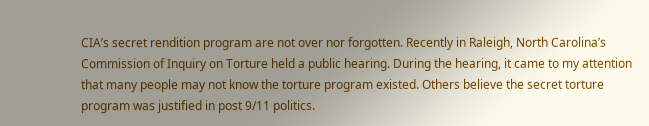CIA’s secret rendition program are not over nor forgotten. Recently in Raleigh, North Carolina’s Commission of Inquiry on Torture held a public hearing. During the hearing, it came to my attention that many people may not know the torture program existed. Others believe the secret torture program was justified in post 9/11 politics.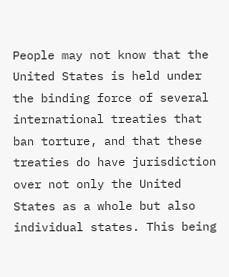People may not know that the United States is held under the binding force of several international treaties that ban torture, and that these treaties do have jurisdiction over not only the United States as a whole but also individual states. This being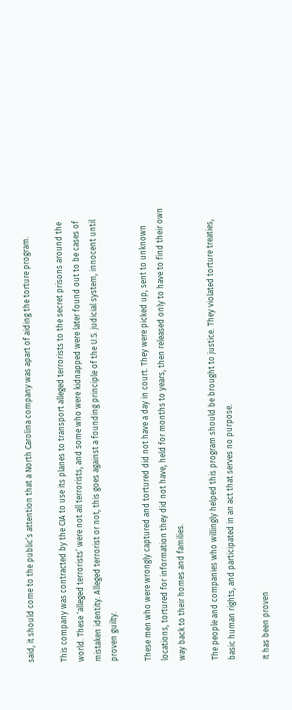said, it should come to the public’s attention that a North Carolina company was apart of aiding the torture program.

This company was contracted by the CIA to use its planes to transport alleged terrorists to the secret prisons around the world. These ‘alleged terrorists’ were not all terrorists, and some who were kidnapped were later found out to be cases of mistaken identity. Alleged terrorist or not, this goes against a founding principle of the U.S. judicial system, innocent until proven guilty.

These men who were wrongly captured and tortured did not have a day in court. They were picked up, sent to unknown locations, tortured for information they did not have, held for months to years, then released only to have to find their own way back to their homes and families.

The people and companies who willingly helped this program should be brought to justice. They violated torture treaties, basic human rights, and participated in an act that serves no purpose.

It has been proven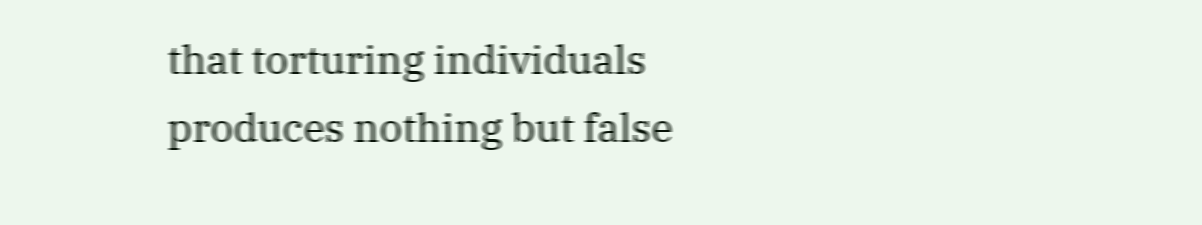that torturing individuals produces nothing but false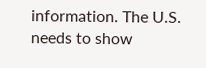information. The U.S. needs to show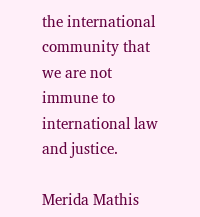the international community that we are not immune to international law and justice.

Merida Mathis